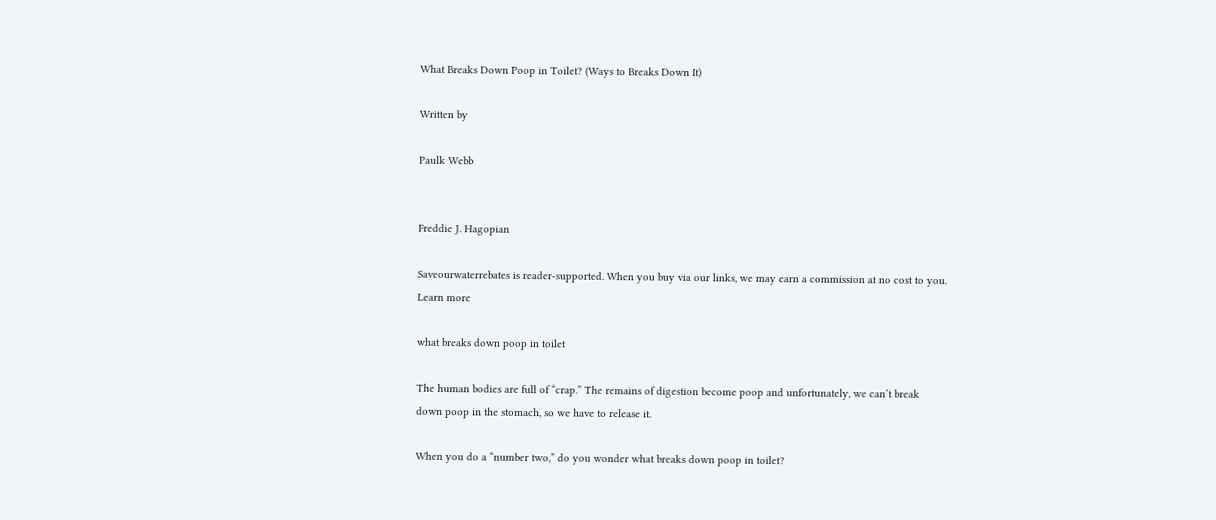What Breaks Down Poop in Toilet? (Ways to Breaks Down It)

Written by

Paulk Webb


Freddie J. Hagopian

Saveourwaterrebates is reader-supported. When you buy via our links, we may earn a commission at no cost to you. Learn more

what breaks down poop in toilet

The human bodies are full of “crap.” The remains of digestion become poop and unfortunately, we can’t break down poop in the stomach, so we have to release it.

When you do a “number two,” do you wonder what breaks down poop in toilet?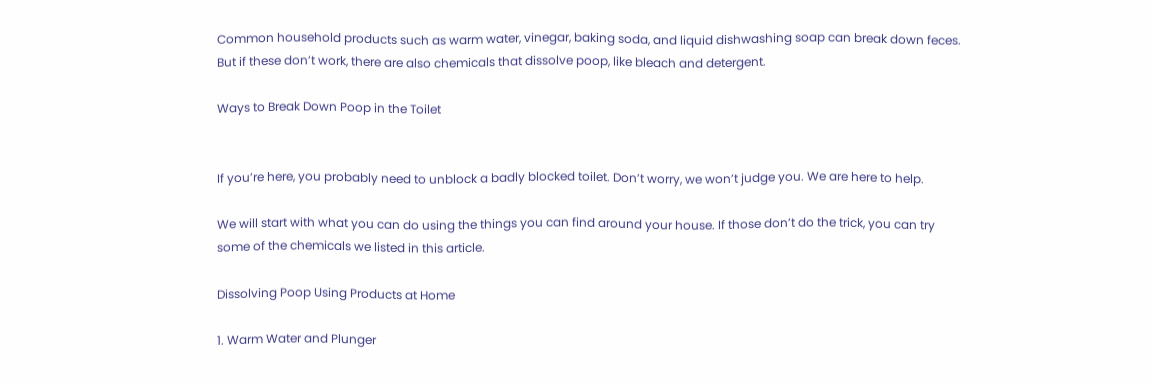Common household products such as warm water, vinegar, baking soda, and liquid dishwashing soap can break down feces. But if these don’t work, there are also chemicals that dissolve poop, like bleach and detergent.

Ways to Break Down Poop in the Toilet


If you’re here, you probably need to unblock a badly blocked toilet. Don’t worry, we won’t judge you. We are here to help.

We will start with what you can do using the things you can find around your house. If those don’t do the trick, you can try some of the chemicals we listed in this article.

Dissolving Poop Using Products at Home

1. Warm Water and Plunger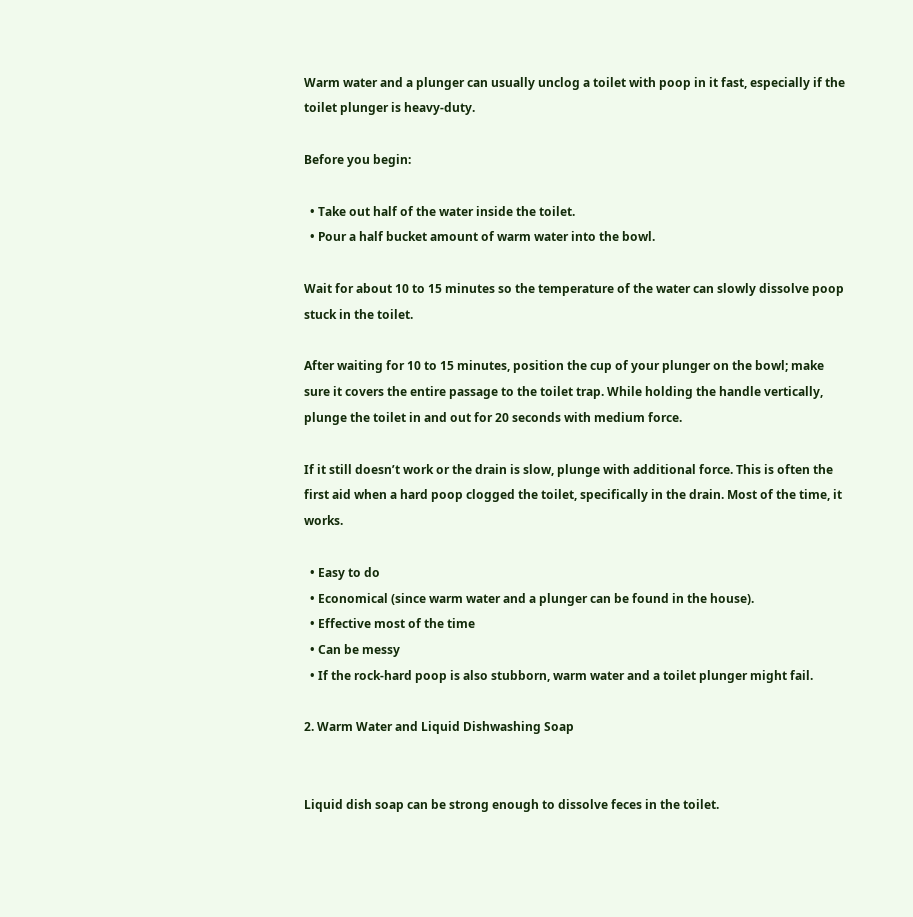Warm water and a plunger can usually unclog a toilet with poop in it fast, especially if the toilet plunger is heavy-duty.

Before you begin:

  • Take out half of the water inside the toilet.
  • Pour a half bucket amount of warm water into the bowl.

Wait for about 10 to 15 minutes so the temperature of the water can slowly dissolve poop stuck in the toilet.

After waiting for 10 to 15 minutes, position the cup of your plunger on the bowl; make sure it covers the entire passage to the toilet trap. While holding the handle vertically, plunge the toilet in and out for 20 seconds with medium force.

If it still doesn’t work or the drain is slow, plunge with additional force. This is often the first aid when a hard poop clogged the toilet, specifically in the drain. Most of the time, it works.

  • Easy to do
  • Economical (since warm water and a plunger can be found in the house).
  • Effective most of the time
  • Can be messy
  • If the rock-hard poop is also stubborn, warm water and a toilet plunger might fail.

2. Warm Water and Liquid Dishwashing Soap


Liquid dish soap can be strong enough to dissolve feces in the toilet.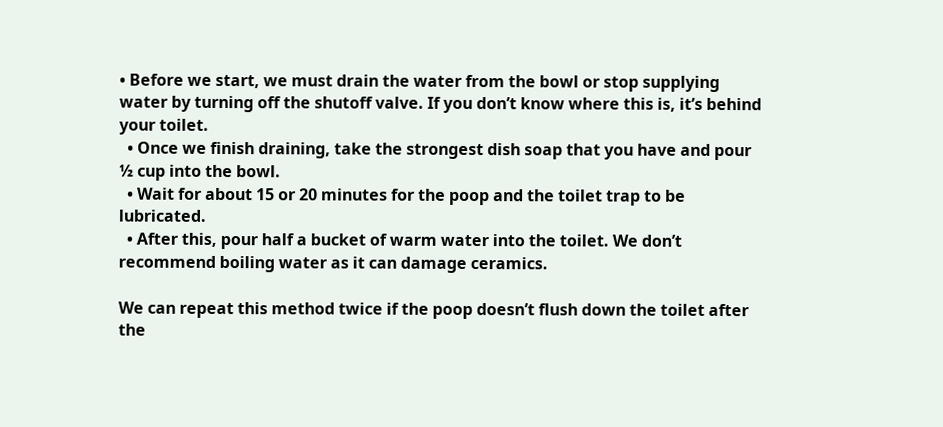• Before we start, we must drain the water from the bowl or stop supplying water by turning off the shutoff valve. If you don’t know where this is, it’s behind your toilet.
  • Once we finish draining, take the strongest dish soap that you have and pour ½ cup into the bowl.
  • Wait for about 15 or 20 minutes for the poop and the toilet trap to be lubricated.
  • After this, pour half a bucket of warm water into the toilet. We don’t recommend boiling water as it can damage ceramics.

We can repeat this method twice if the poop doesn’t flush down the toilet after the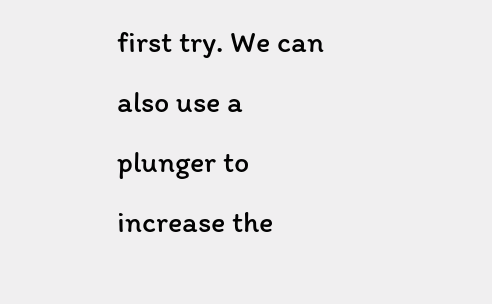first try. We can also use a plunger to increase the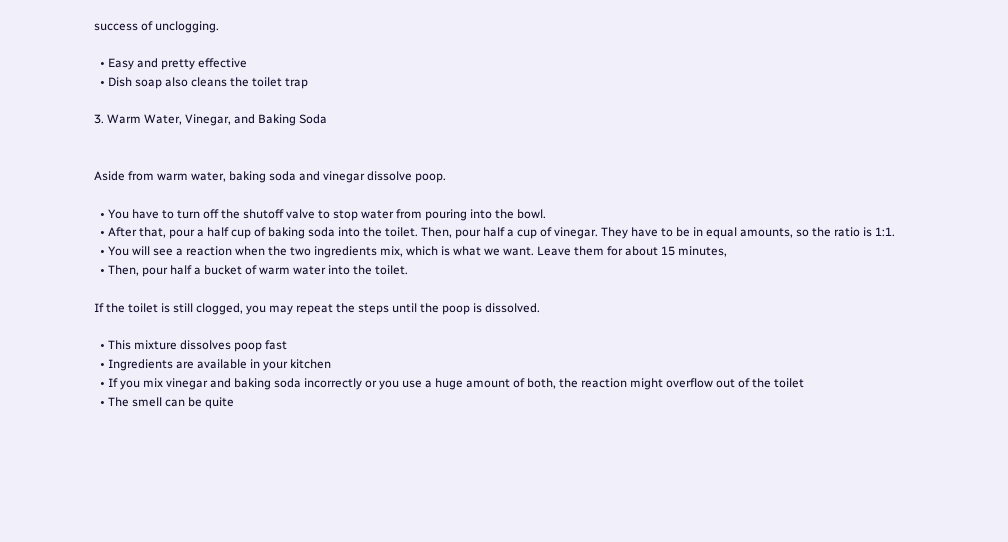success of unclogging.

  • Easy and pretty effective
  • Dish soap also cleans the toilet trap

3. Warm Water, Vinegar, and Baking Soda


Aside from warm water, baking soda and vinegar dissolve poop.

  • You have to turn off the shutoff valve to stop water from pouring into the bowl.
  • After that, pour a half cup of baking soda into the toilet. Then, pour half a cup of vinegar. They have to be in equal amounts, so the ratio is 1:1.
  • You will see a reaction when the two ingredients mix, which is what we want. Leave them for about 15 minutes,
  • Then, pour half a bucket of warm water into the toilet.

If the toilet is still clogged, you may repeat the steps until the poop is dissolved.

  • This mixture dissolves poop fast
  • Ingredients are available in your kitchen
  • If you mix vinegar and baking soda incorrectly or you use a huge amount of both, the reaction might overflow out of the toilet
  • The smell can be quite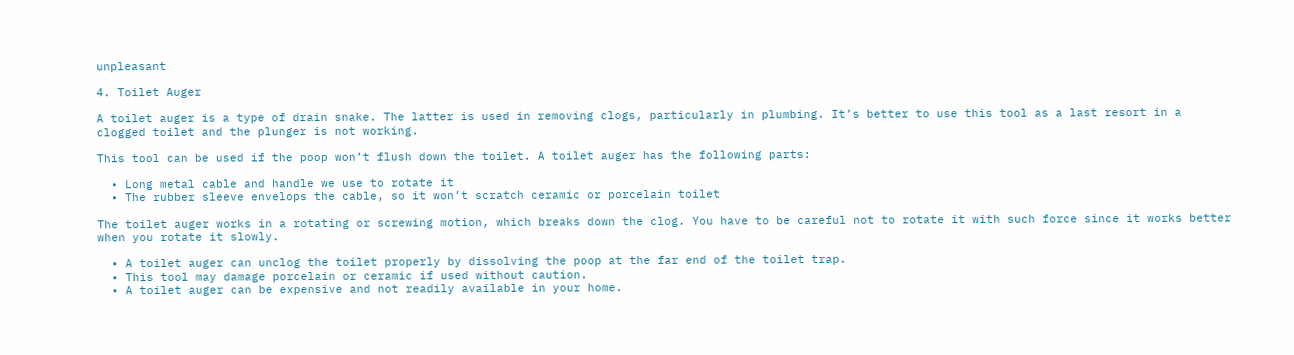unpleasant

4. Toilet Auger

A toilet auger is a type of drain snake. The latter is used in removing clogs, particularly in plumbing. It’s better to use this tool as a last resort in a clogged toilet and the plunger is not working.

This tool can be used if the poop won’t flush down the toilet. A toilet auger has the following parts:

  • Long metal cable and handle we use to rotate it
  • The rubber sleeve envelops the cable, so it won’t scratch ceramic or porcelain toilet

The toilet auger works in a rotating or screwing motion, which breaks down the clog. You have to be careful not to rotate it with such force since it works better when you rotate it slowly.

  • A toilet auger can unclog the toilet properly by dissolving the poop at the far end of the toilet trap.
  • This tool may damage porcelain or ceramic if used without caution.
  • A toilet auger can be expensive and not readily available in your home.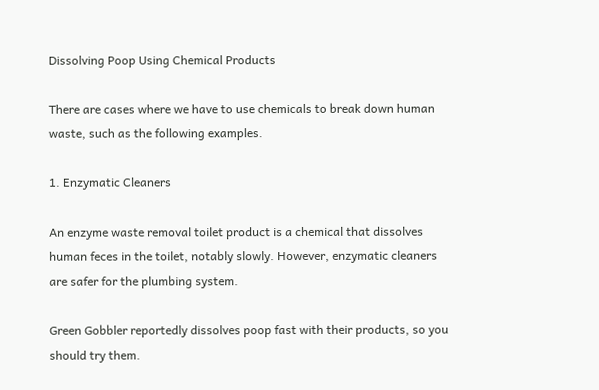Dissolving Poop Using Chemical Products

There are cases where we have to use chemicals to break down human waste, such as the following examples.

1. Enzymatic Cleaners

An enzyme waste removal toilet product is a chemical that dissolves human feces in the toilet, notably slowly. However, enzymatic cleaners are safer for the plumbing system.

Green Gobbler reportedly dissolves poop fast with their products, so you should try them.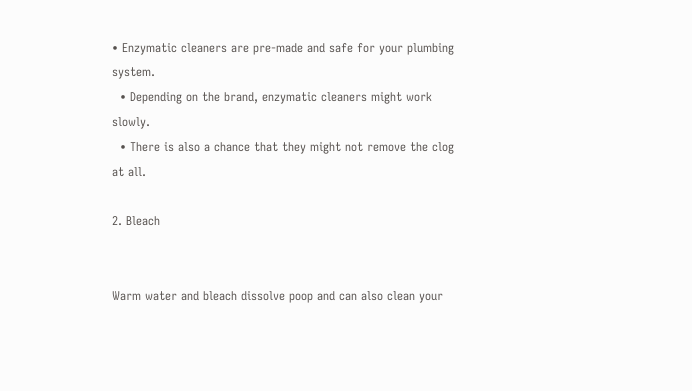• Enzymatic cleaners are pre-made and safe for your plumbing system.
  • Depending on the brand, enzymatic cleaners might work slowly.
  • There is also a chance that they might not remove the clog at all.

2. Bleach


Warm water and bleach dissolve poop and can also clean your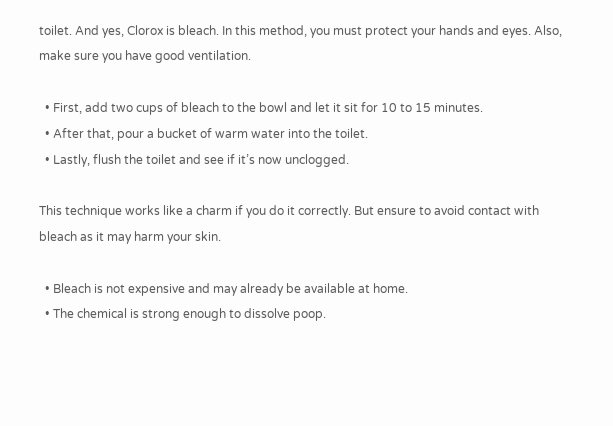toilet. And yes, Clorox is bleach. In this method, you must protect your hands and eyes. Also, make sure you have good ventilation.

  • First, add two cups of bleach to the bowl and let it sit for 10 to 15 minutes.
  • After that, pour a bucket of warm water into the toilet.
  • Lastly, flush the toilet and see if it’s now unclogged.

This technique works like a charm if you do it correctly. But ensure to avoid contact with bleach as it may harm your skin.

  • Bleach is not expensive and may already be available at home.
  • The chemical is strong enough to dissolve poop.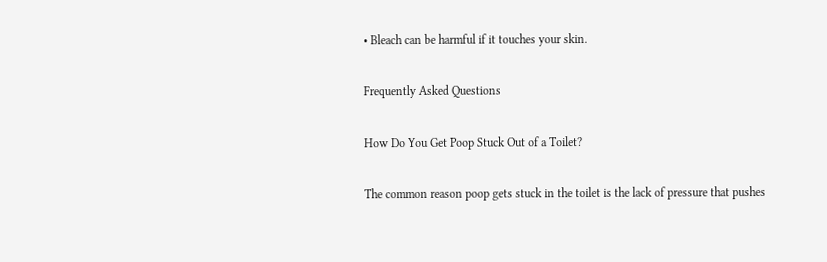• Bleach can be harmful if it touches your skin.

Frequently Asked Questions

How Do You Get Poop Stuck Out of a Toilet?

The common reason poop gets stuck in the toilet is the lack of pressure that pushes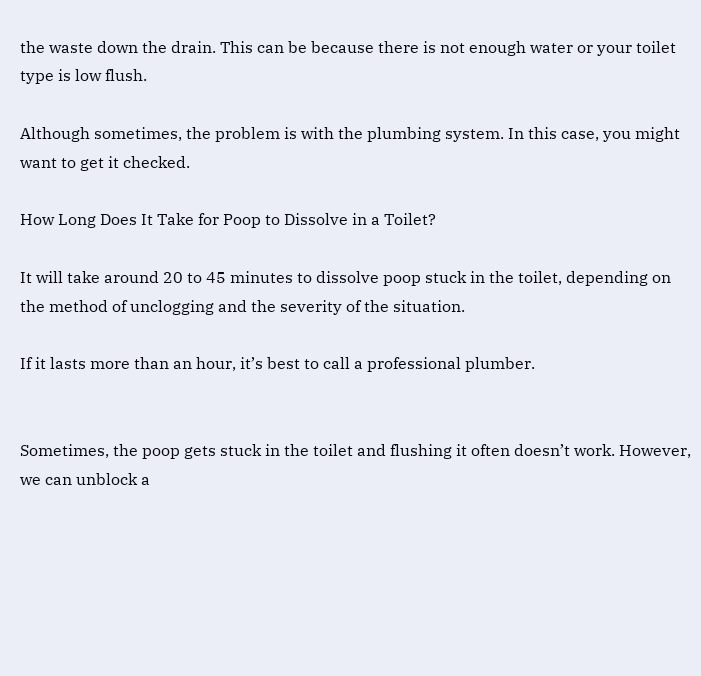the waste down the drain. This can be because there is not enough water or your toilet type is low flush.

Although sometimes, the problem is with the plumbing system. In this case, you might want to get it checked.

How Long Does It Take for Poop to Dissolve in a Toilet?

It will take around 20 to 45 minutes to dissolve poop stuck in the toilet, depending on the method of unclogging and the severity of the situation.

If it lasts more than an hour, it’s best to call a professional plumber.


Sometimes, the poop gets stuck in the toilet and flushing it often doesn’t work. However, we can unblock a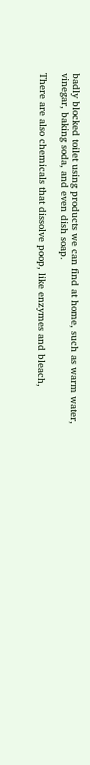badly blocked toilet using products we can find at home, such as warm water, vinegar, baking soda, and even dish soap.

There are also chemicals that dissolve poop, like enzymes and bleach,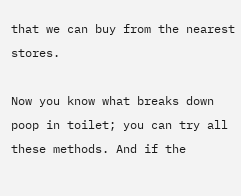that we can buy from the nearest stores.

Now you know what breaks down poop in toilet; you can try all these methods. And if the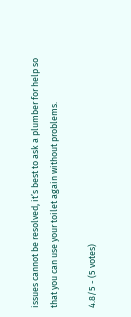issues cannot be resolved, it’s best to ask a plumber for help so that you can use your toilet again without problems.

4.8/5 - (5 votes)